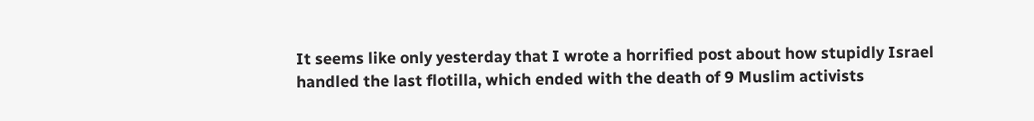It seems like only yesterday that I wrote a horrified post about how stupidly Israel handled the last flotilla, which ended with the death of 9 Muslim activists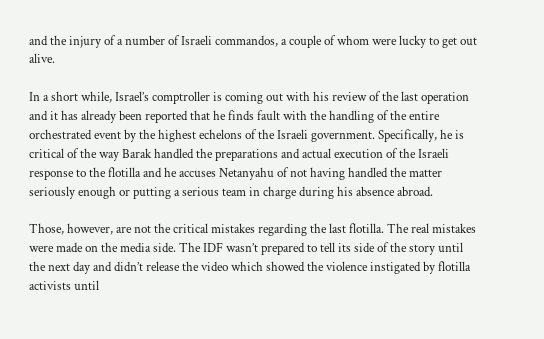and the injury of a number of Israeli commandos, a couple of whom were lucky to get out alive.

In a short while, Israel’s comptroller is coming out with his review of the last operation and it has already been reported that he finds fault with the handling of the entire orchestrated event by the highest echelons of the Israeli government. Specifically, he is critical of the way Barak handled the preparations and actual execution of the Israeli response to the flotilla and he accuses Netanyahu of not having handled the matter seriously enough or putting a serious team in charge during his absence abroad.

Those, however, are not the critical mistakes regarding the last flotilla. The real mistakes were made on the media side. The IDF wasn’t prepared to tell its side of the story until the next day and didn’t release the video which showed the violence instigated by flotilla activists until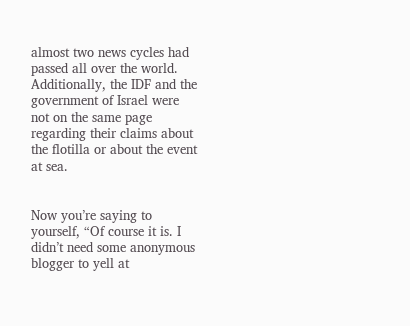almost two news cycles had passed all over the world. Additionally, the IDF and the government of Israel were not on the same page regarding their claims about the flotilla or about the event at sea.


Now you’re saying to yourself, “Of course it is. I didn’t need some anonymous blogger to yell at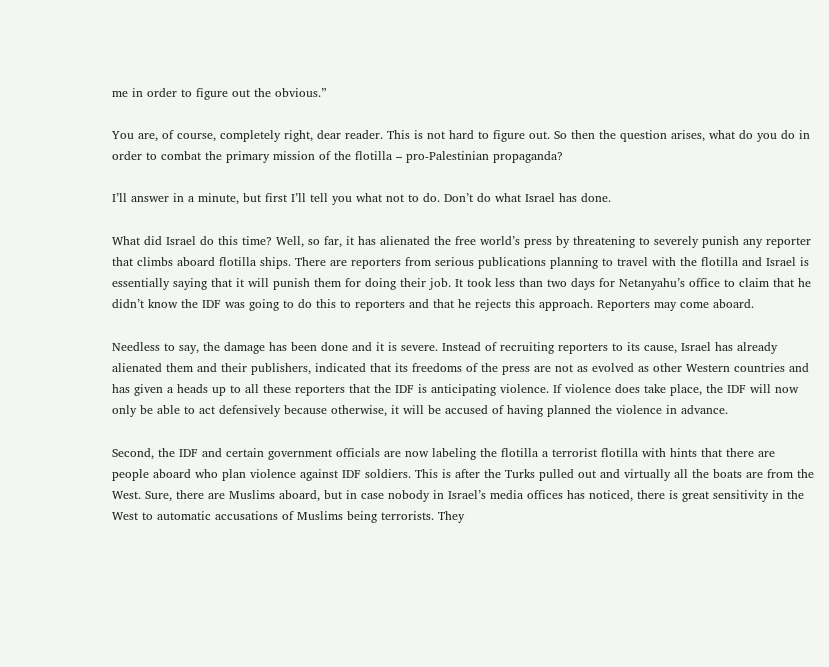me in order to figure out the obvious.”

You are, of course, completely right, dear reader. This is not hard to figure out. So then the question arises, what do you do in order to combat the primary mission of the flotilla – pro-Palestinian propaganda?

I’ll answer in a minute, but first I’ll tell you what not to do. Don’t do what Israel has done.

What did Israel do this time? Well, so far, it has alienated the free world’s press by threatening to severely punish any reporter that climbs aboard flotilla ships. There are reporters from serious publications planning to travel with the flotilla and Israel is essentially saying that it will punish them for doing their job. It took less than two days for Netanyahu’s office to claim that he didn’t know the IDF was going to do this to reporters and that he rejects this approach. Reporters may come aboard.

Needless to say, the damage has been done and it is severe. Instead of recruiting reporters to its cause, Israel has already alienated them and their publishers, indicated that its freedoms of the press are not as evolved as other Western countries and has given a heads up to all these reporters that the IDF is anticipating violence. If violence does take place, the IDF will now only be able to act defensively because otherwise, it will be accused of having planned the violence in advance.

Second, the IDF and certain government officials are now labeling the flotilla a terrorist flotilla with hints that there are people aboard who plan violence against IDF soldiers. This is after the Turks pulled out and virtually all the boats are from the West. Sure, there are Muslims aboard, but in case nobody in Israel’s media offices has noticed, there is great sensitivity in the West to automatic accusations of Muslims being terrorists. They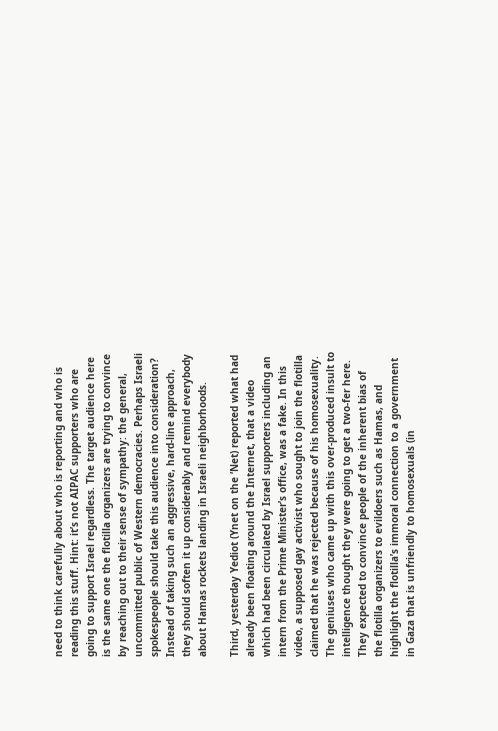need to think carefully about who is reporting and who is reading this stuff. Hint: it’s not AIPAC supporters who are going to support Israel regardless. The target audience here is the same one the flotilla organizers are trying to convince by reaching out to their sense of sympathy: the general, uncommitted public of Western democracies. Perhaps Israeli spokespeople should take this audience into consideration? Instead of taking such an aggressive, hard-line approach, they should soften it up considerably and remind everybody about Hamas rockets landing in Israeli neighborhoods.

Third, yesterday Yediot (Ynet on the ‘Net) reported what had already been floating around the Internet, that a video which had been circulated by Israel supporters including an intern from the Prime Minister’s office, was a fake. In this video, a supposed gay activist who sought to join the flotilla claimed that he was rejected because of his homosexuality. The geniuses who came up with this over-produced insult to intelligence thought they were going to get a two-fer here. They expected to convince people of the inherent bias of the flotilla organizers to evildoers such as Hamas, and highlight the flotilla’s immoral connection to a government in Gaza that is unfriendly to homosexuals (in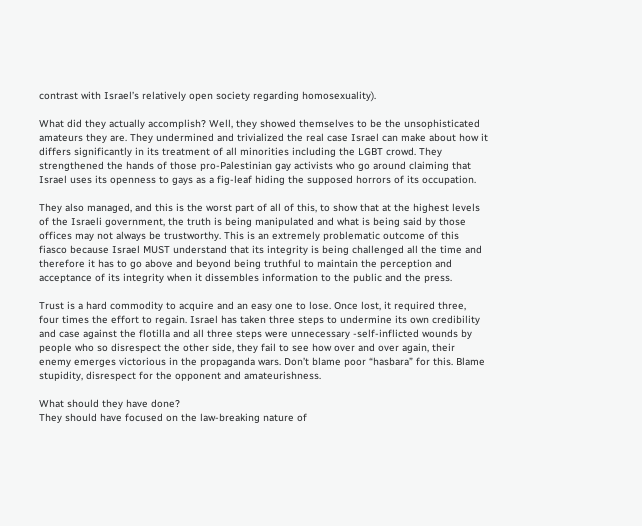contrast with Israel’s relatively open society regarding homosexuality).

What did they actually accomplish? Well, they showed themselves to be the unsophisticated amateurs they are. They undermined and trivialized the real case Israel can make about how it differs significantly in its treatment of all minorities including the LGBT crowd. They strengthened the hands of those pro-Palestinian gay activists who go around claiming that Israel uses its openness to gays as a fig-leaf hiding the supposed horrors of its occupation.

They also managed, and this is the worst part of all of this, to show that at the highest levels of the Israeli government, the truth is being manipulated and what is being said by those offices may not always be trustworthy. This is an extremely problematic outcome of this fiasco because Israel MUST understand that its integrity is being challenged all the time and therefore it has to go above and beyond being truthful to maintain the perception and acceptance of its integrity when it dissembles information to the public and the press.

Trust is a hard commodity to acquire and an easy one to lose. Once lost, it required three, four times the effort to regain. Israel has taken three steps to undermine its own credibility and case against the flotilla and all three steps were unnecessary -self-inflicted wounds by people who so disrespect the other side, they fail to see how over and over again, their enemy emerges victorious in the propaganda wars. Don’t blame poor “hasbara” for this. Blame stupidity, disrespect for the opponent and amateurishness.

What should they have done?
They should have focused on the law-breaking nature of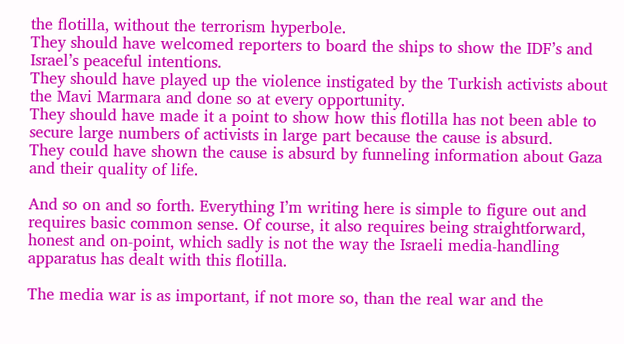the flotilla, without the terrorism hyperbole.
They should have welcomed reporters to board the ships to show the IDF’s and Israel’s peaceful intentions.
They should have played up the violence instigated by the Turkish activists about the Mavi Marmara and done so at every opportunity.
They should have made it a point to show how this flotilla has not been able to secure large numbers of activists in large part because the cause is absurd.
They could have shown the cause is absurd by funneling information about Gaza and their quality of life.

And so on and so forth. Everything I’m writing here is simple to figure out and requires basic common sense. Of course, it also requires being straightforward, honest and on-point, which sadly is not the way the Israeli media-handling apparatus has dealt with this flotilla.

The media war is as important, if not more so, than the real war and the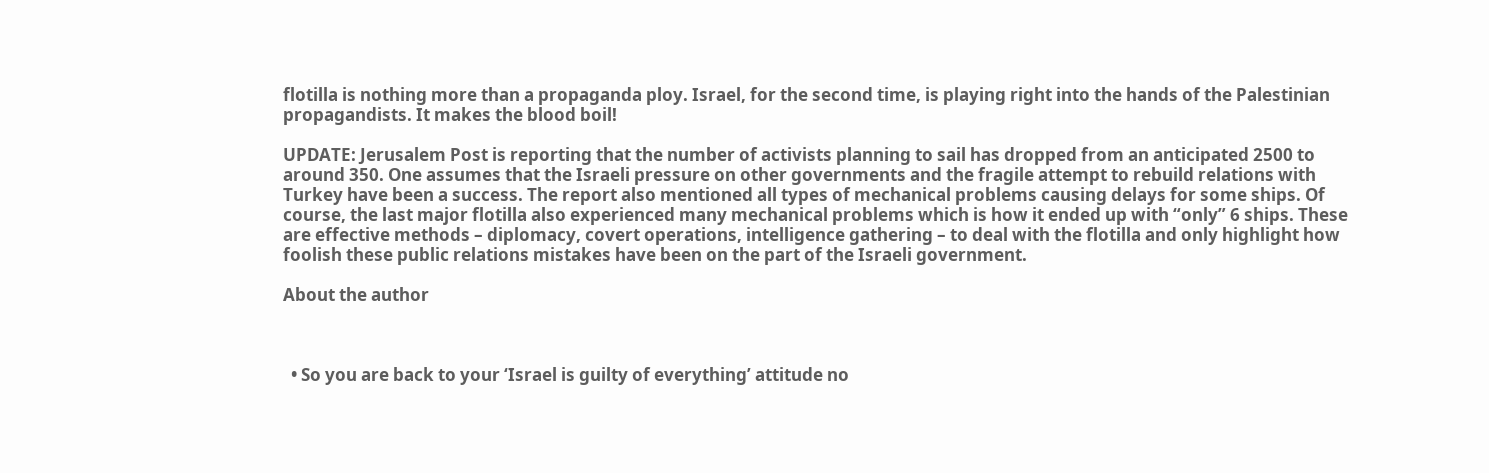flotilla is nothing more than a propaganda ploy. Israel, for the second time, is playing right into the hands of the Palestinian propagandists. It makes the blood boil!

UPDATE: Jerusalem Post is reporting that the number of activists planning to sail has dropped from an anticipated 2500 to around 350. One assumes that the Israeli pressure on other governments and the fragile attempt to rebuild relations with Turkey have been a success. The report also mentioned all types of mechanical problems causing delays for some ships. Of course, the last major flotilla also experienced many mechanical problems which is how it ended up with “only” 6 ships. These are effective methods – diplomacy, covert operations, intelligence gathering – to deal with the flotilla and only highlight how foolish these public relations mistakes have been on the part of the Israeli government.

About the author



  • So you are back to your ‘Israel is guilty of everything’ attitude no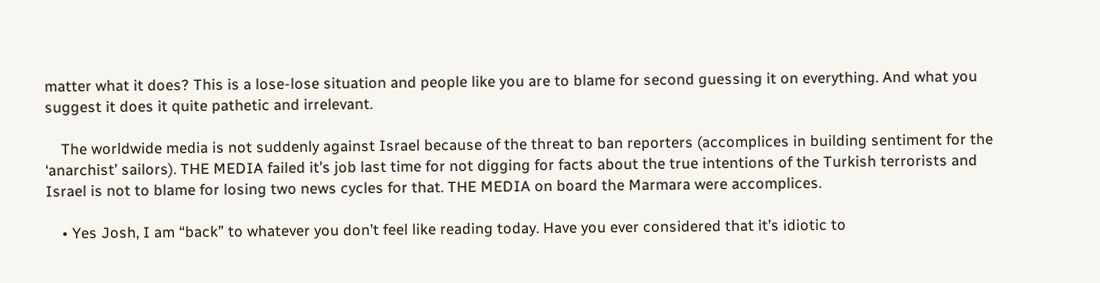matter what it does? This is a lose-lose situation and people like you are to blame for second guessing it on everything. And what you suggest it does it quite pathetic and irrelevant.

    The worldwide media is not suddenly against Israel because of the threat to ban reporters (accomplices in building sentiment for the ‘anarchist’ sailors). THE MEDIA failed it’s job last time for not digging for facts about the true intentions of the Turkish terrorists and Israel is not to blame for losing two news cycles for that. THE MEDIA on board the Marmara were accomplices.

    • Yes Josh, I am “back” to whatever you don’t feel like reading today. Have you ever considered that it’s idiotic to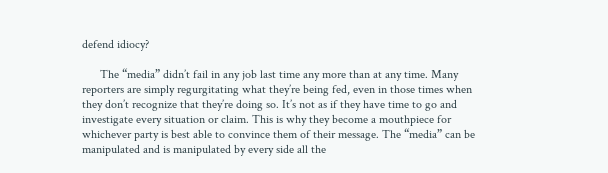defend idiocy?

      The “media” didn’t fail in any job last time any more than at any time. Many reporters are simply regurgitating what they’re being fed, even in those times when they don’t recognize that they’re doing so. It’s not as if they have time to go and investigate every situation or claim. This is why they become a mouthpiece for whichever party is best able to convince them of their message. The “media” can be manipulated and is manipulated by every side all the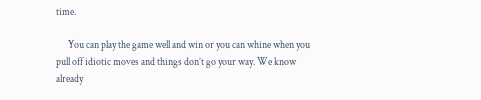time.

      You can play the game well and win or you can whine when you pull off idiotic moves and things don’t go your way. We know already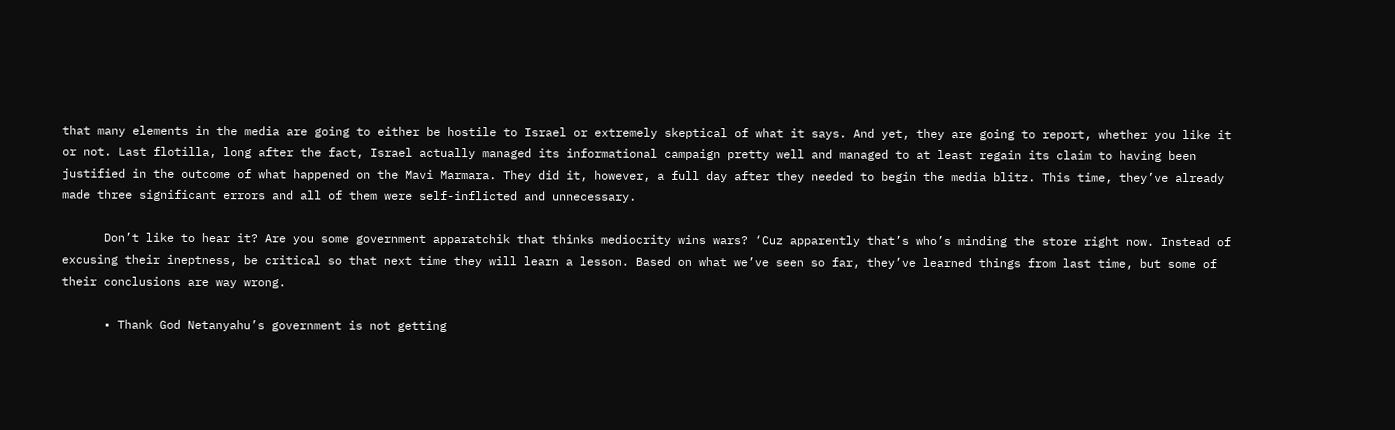that many elements in the media are going to either be hostile to Israel or extremely skeptical of what it says. And yet, they are going to report, whether you like it or not. Last flotilla, long after the fact, Israel actually managed its informational campaign pretty well and managed to at least regain its claim to having been justified in the outcome of what happened on the Mavi Marmara. They did it, however, a full day after they needed to begin the media blitz. This time, they’ve already made three significant errors and all of them were self-inflicted and unnecessary.

      Don’t like to hear it? Are you some government apparatchik that thinks mediocrity wins wars? ‘Cuz apparently that’s who’s minding the store right now. Instead of excusing their ineptness, be critical so that next time they will learn a lesson. Based on what we’ve seen so far, they’ve learned things from last time, but some of their conclusions are way wrong.

      • Thank God Netanyahu’s government is not getting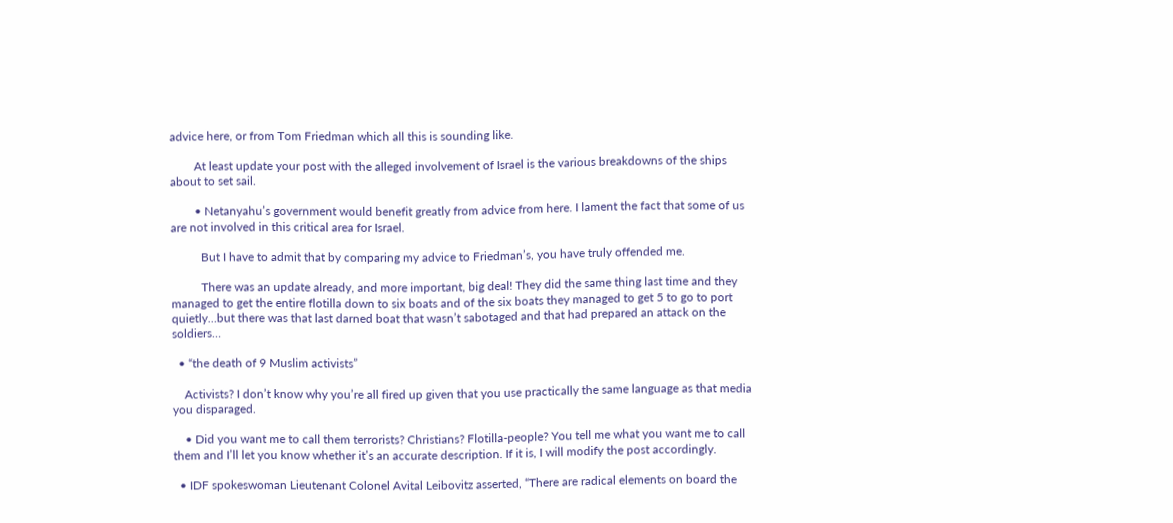advice here, or from Tom Friedman which all this is sounding like.

        At least update your post with the alleged involvement of Israel is the various breakdowns of the ships about to set sail.

        • Netanyahu’s government would benefit greatly from advice from here. I lament the fact that some of us are not involved in this critical area for Israel.

          But I have to admit that by comparing my advice to Friedman’s, you have truly offended me.

          There was an update already, and more important, big deal! They did the same thing last time and they managed to get the entire flotilla down to six boats and of the six boats they managed to get 5 to go to port quietly…but there was that last darned boat that wasn’t sabotaged and that had prepared an attack on the soldiers…

  • “the death of 9 Muslim activists”

    Activists? I don’t know why you’re all fired up given that you use practically the same language as that media you disparaged.

    • Did you want me to call them terrorists? Christians? Flotilla-people? You tell me what you want me to call them and I’ll let you know whether it’s an accurate description. If it is, I will modify the post accordingly.

  • IDF spokeswoman Lieutenant Colonel Avital Leibovitz asserted, “There are radical elements on board the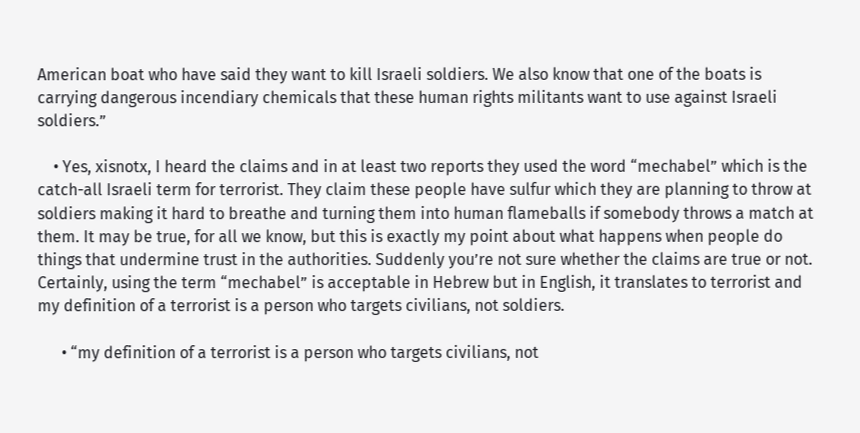American boat who have said they want to kill Israeli soldiers. We also know that one of the boats is carrying dangerous incendiary chemicals that these human rights militants want to use against Israeli soldiers.”

    • Yes, xisnotx, I heard the claims and in at least two reports they used the word “mechabel” which is the catch-all Israeli term for terrorist. They claim these people have sulfur which they are planning to throw at soldiers making it hard to breathe and turning them into human flameballs if somebody throws a match at them. It may be true, for all we know, but this is exactly my point about what happens when people do things that undermine trust in the authorities. Suddenly you’re not sure whether the claims are true or not. Certainly, using the term “mechabel” is acceptable in Hebrew but in English, it translates to terrorist and my definition of a terrorist is a person who targets civilians, not soldiers.

      • “my definition of a terrorist is a person who targets civilians, not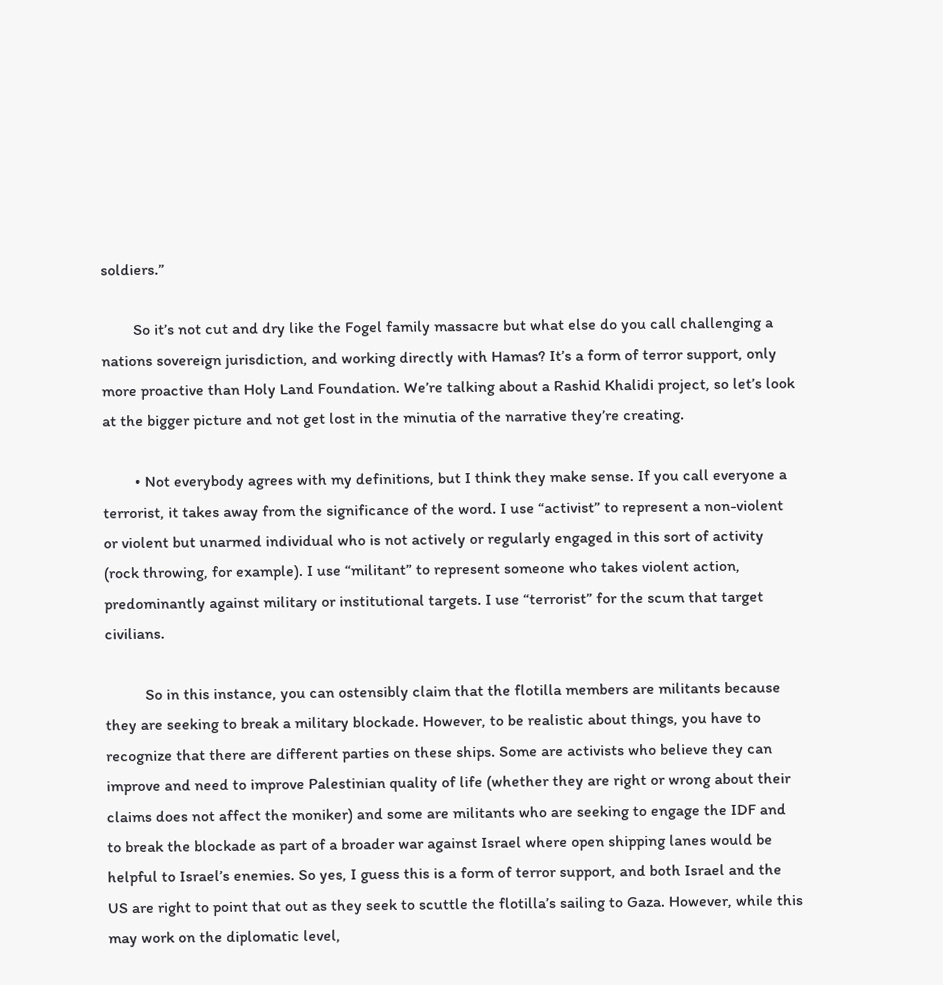soldiers.”

        So it’s not cut and dry like the Fogel family massacre but what else do you call challenging a nations sovereign jurisdiction, and working directly with Hamas? It’s a form of terror support, only more proactive than Holy Land Foundation. We’re talking about a Rashid Khalidi project, so let’s look at the bigger picture and not get lost in the minutia of the narrative they’re creating.

        • Not everybody agrees with my definitions, but I think they make sense. If you call everyone a terrorist, it takes away from the significance of the word. I use “activist” to represent a non-violent or violent but unarmed individual who is not actively or regularly engaged in this sort of activity (rock throwing, for example). I use “militant” to represent someone who takes violent action, predominantly against military or institutional targets. I use “terrorist” for the scum that target civilians.

          So in this instance, you can ostensibly claim that the flotilla members are militants because they are seeking to break a military blockade. However, to be realistic about things, you have to recognize that there are different parties on these ships. Some are activists who believe they can improve and need to improve Palestinian quality of life (whether they are right or wrong about their claims does not affect the moniker) and some are militants who are seeking to engage the IDF and to break the blockade as part of a broader war against Israel where open shipping lanes would be helpful to Israel’s enemies. So yes, I guess this is a form of terror support, and both Israel and the US are right to point that out as they seek to scuttle the flotilla’s sailing to Gaza. However, while this may work on the diplomatic level,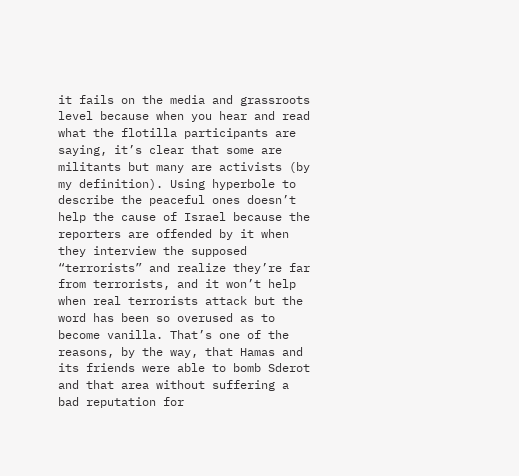it fails on the media and grassroots level because when you hear and read what the flotilla participants are saying, it’s clear that some are militants but many are activists (by my definition). Using hyperbole to describe the peaceful ones doesn’t help the cause of Israel because the reporters are offended by it when they interview the supposed “terrorists” and realize they’re far from terrorists, and it won’t help when real terrorists attack but the word has been so overused as to become vanilla. That’s one of the reasons, by the way, that Hamas and its friends were able to bomb Sderot and that area without suffering a bad reputation for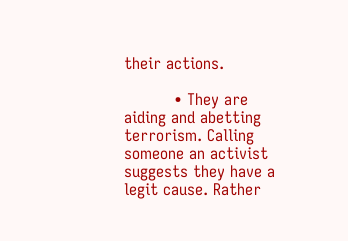their actions.

          • They are aiding and abetting terrorism. Calling someone an activist suggests they have a legit cause. Rather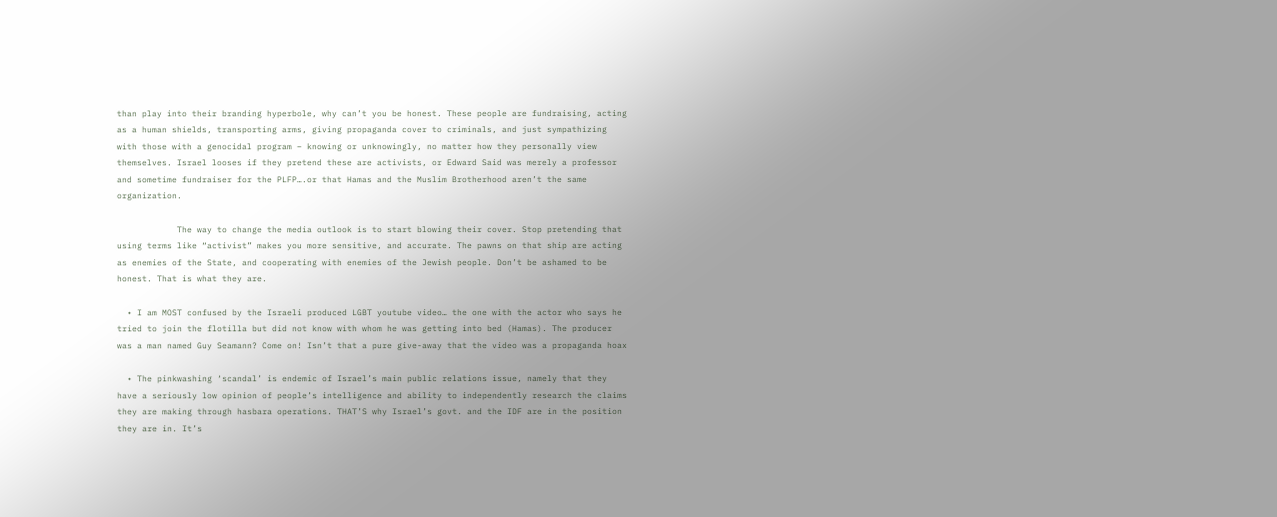than play into their branding hyperbole, why can’t you be honest. These people are fundraising, acting as a human shields, transporting arms, giving propaganda cover to criminals, and just sympathizing with those with a genocidal program – knowing or unknowingly, no matter how they personally view themselves. Israel looses if they pretend these are activists, or Edward Said was merely a professor and sometime fundraiser for the PLFP….or that Hamas and the Muslim Brotherhood aren’t the same organization.

            The way to change the media outlook is to start blowing their cover. Stop pretending that using terms like “activist” makes you more sensitive, and accurate. The pawns on that ship are acting as enemies of the State, and cooperating with enemies of the Jewish people. Don’t be ashamed to be honest. That is what they are.

  • I am MOST confused by the Israeli produced LGBT youtube video… the one with the actor who says he tried to join the flotilla but did not know with whom he was getting into bed (Hamas). The producer was a man named Guy Seamann? Come on! Isn’t that a pure give-away that the video was a propaganda hoax

  • The pinkwashing ‘scandal’ is endemic of Israel’s main public relations issue, namely that they have a seriously low opinion of people’s intelligence and ability to independently research the claims they are making through hasbara operations. THAT’S why Israel’s govt. and the IDF are in the position they are in. It’s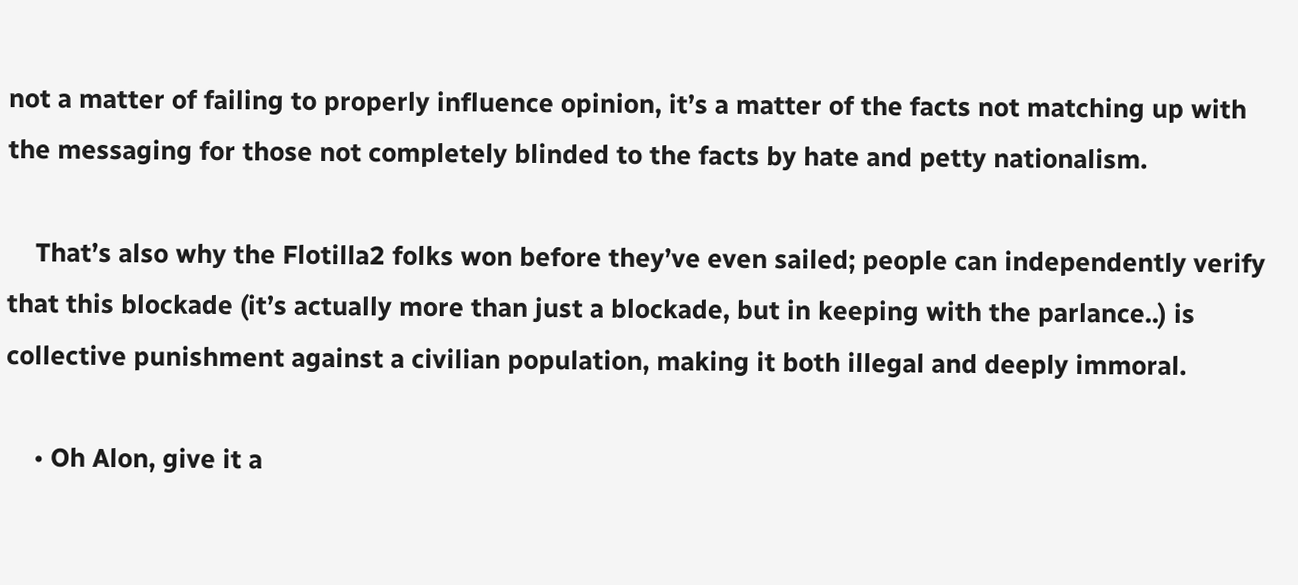not a matter of failing to properly influence opinion, it’s a matter of the facts not matching up with the messaging for those not completely blinded to the facts by hate and petty nationalism.

    That’s also why the Flotilla2 folks won before they’ve even sailed; people can independently verify that this blockade (it’s actually more than just a blockade, but in keeping with the parlance..) is collective punishment against a civilian population, making it both illegal and deeply immoral.

    • Oh Alon, give it a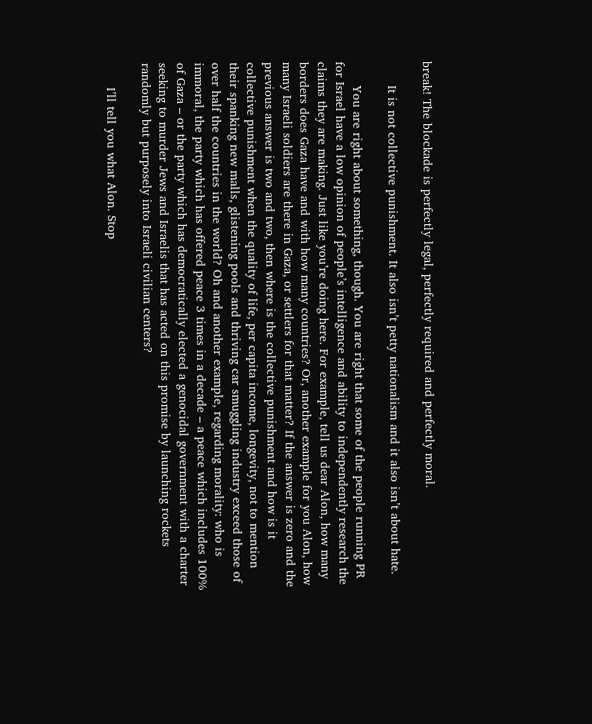break! The blockade is perfectly legal, perfectly required and perfectly moral.

      It is not collective punishment. It also isn’t petty nationalism and it also isn’t about hate.

      You are right about something, though. You are right that some of the people running PR for Israel have a low opinion of people’s intelligence and ability to independently research the claims they are making. Just like you’re doing here. For example, tell us dear Alon, how many borders does Gaza have and with how many countries? Or, another example for you Alon, how many Israeli soldiers are there in Gaza, or settlers for that matter? If the answer is zero and the previous answer is two and two, then where is the collective punishment and how is it collective punishment when the quality of life, per capita income, longevity, not to mention their spanking new malls, glistening pools and thriving car smuggling industry exceed those of over half the countries in the world? Oh and another example, regarding morality: who is immoral, the party which has offered peace 3 times in a decade – a peace which includes 100% of Gaza – or the party which has democratically elected a genocidal government with a charter seeking to murder Jews and Israelis that has acted on this promise by launching rockets randomly but purposely into Israeli civilian centers?

      I’ll tell you what Alon. Stop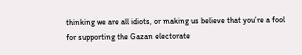thinking we are all idiots, or making us believe that you’re a fool for supporting the Gazan electorate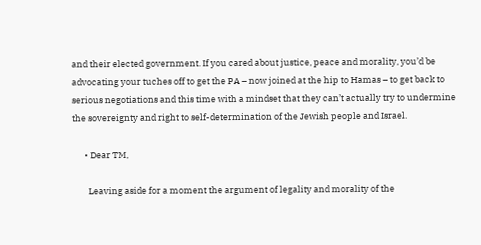and their elected government. If you cared about justice, peace and morality, you’d be advocating your tuches off to get the PA – now joined at the hip to Hamas – to get back to serious negotiations and this time with a mindset that they can’t actually try to undermine the sovereignty and right to self-determination of the Jewish people and Israel.

      • Dear TM,

        Leaving aside for a moment the argument of legality and morality of the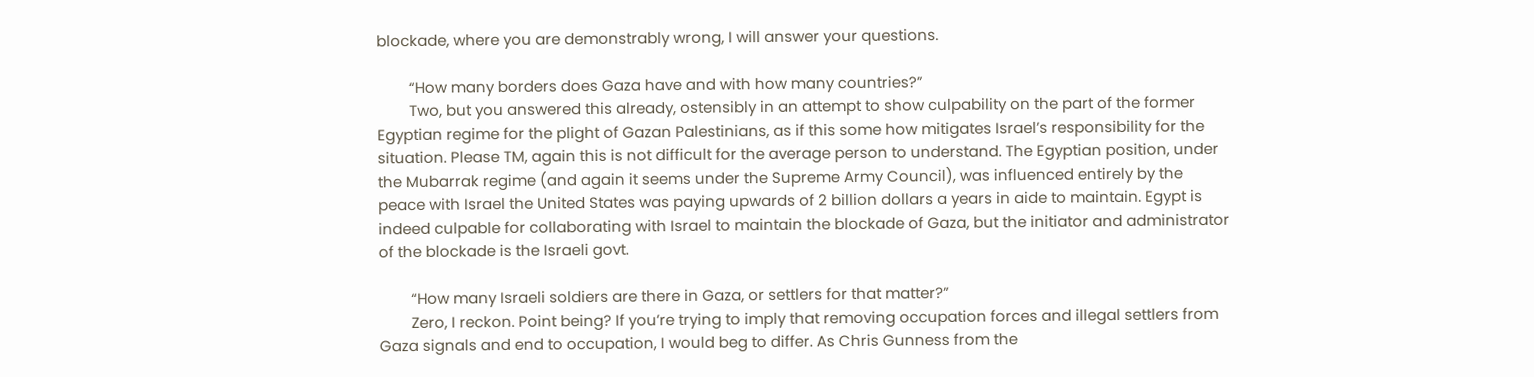blockade, where you are demonstrably wrong, I will answer your questions.

        “How many borders does Gaza have and with how many countries?”
        Two, but you answered this already, ostensibly in an attempt to show culpability on the part of the former Egyptian regime for the plight of Gazan Palestinians, as if this some how mitigates Israel’s responsibility for the situation. Please TM, again this is not difficult for the average person to understand. The Egyptian position, under the Mubarrak regime (and again it seems under the Supreme Army Council), was influenced entirely by the peace with Israel the United States was paying upwards of 2 billion dollars a years in aide to maintain. Egypt is indeed culpable for collaborating with Israel to maintain the blockade of Gaza, but the initiator and administrator of the blockade is the Israeli govt.

        “How many Israeli soldiers are there in Gaza, or settlers for that matter?”
        Zero, I reckon. Point being? If you’re trying to imply that removing occupation forces and illegal settlers from Gaza signals and end to occupation, I would beg to differ. As Chris Gunness from the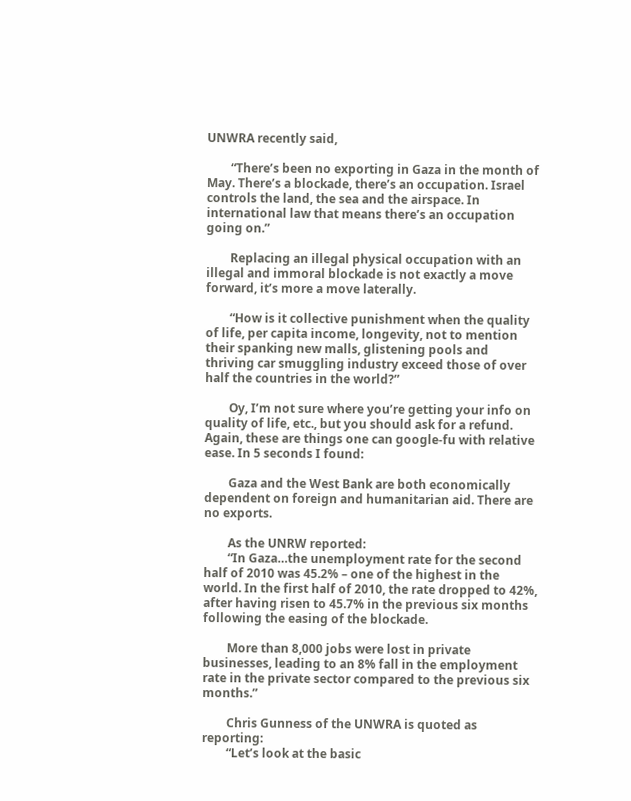UNWRA recently said,

        “There’s been no exporting in Gaza in the month of May. There’s a blockade, there’s an occupation. Israel controls the land, the sea and the airspace. In international law that means there’s an occupation going on.”

        Replacing an illegal physical occupation with an illegal and immoral blockade is not exactly a move forward, it’s more a move laterally.

        “How is it collective punishment when the quality of life, per capita income, longevity, not to mention their spanking new malls, glistening pools and thriving car smuggling industry exceed those of over half the countries in the world?”

        Oy, I’m not sure where you’re getting your info on quality of life, etc., but you should ask for a refund. Again, these are things one can google-fu with relative ease. In 5 seconds I found:

        Gaza and the West Bank are both economically dependent on foreign and humanitarian aid. There are no exports.

        As the UNRW reported:
        “In Gaza…the unemployment rate for the second half of 2010 was 45.2% – one of the highest in the world. In the first half of 2010, the rate dropped to 42%, after having risen to 45.7% in the previous six months following the easing of the blockade.

        More than 8,000 jobs were lost in private businesses, leading to an 8% fall in the employment rate in the private sector compared to the previous six months.”

        Chris Gunness of the UNWRA is quoted as reporting:
        “Let’s look at the basic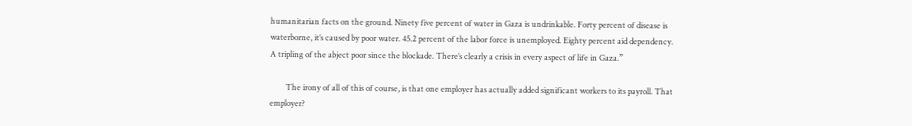humanitarian facts on the ground. Ninety five percent of water in Gaza is undrinkable. Forty percent of disease is waterborne, it’s caused by poor water. 45.2 percent of the labor force is unemployed. Eighty percent aid dependency. A tripling of the abject poor since the blockade. There’s clearly a crisis in every aspect of life in Gaza.”

        The irony of all of this of course, is that one employer has actually added significant workers to its payroll. That employer?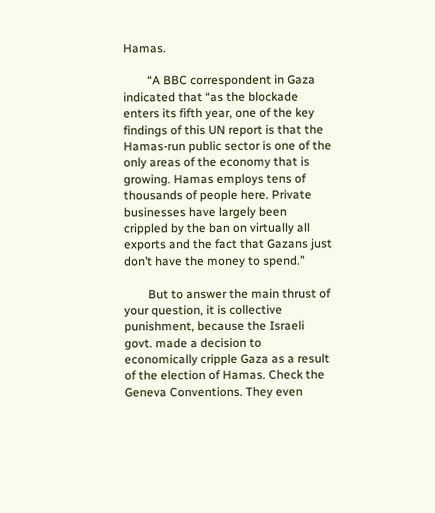Hamas.

        “A BBC correspondent in Gaza indicated that “as the blockade enters its fifth year, one of the key findings of this UN report is that the Hamas-run public sector is one of the only areas of the economy that is growing. Hamas employs tens of thousands of people here. Private businesses have largely been crippled by the ban on virtually all exports and the fact that Gazans just don’t have the money to spend.”

        But to answer the main thrust of your question, it is collective punishment, because the Israeli govt. made a decision to economically cripple Gaza as a result of the election of Hamas. Check the Geneva Conventions. They even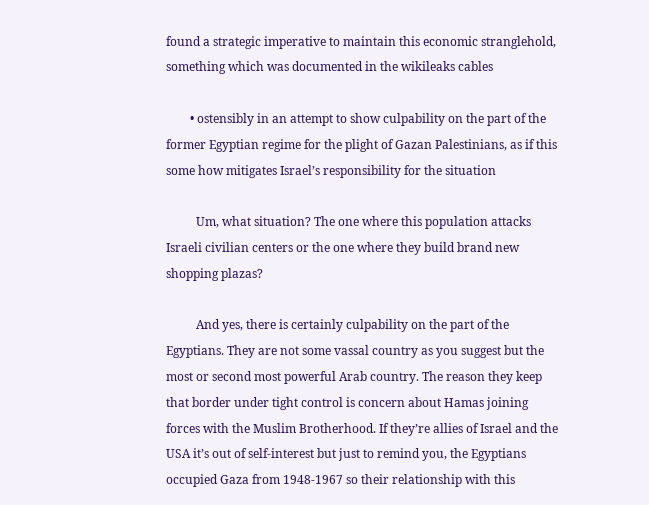found a strategic imperative to maintain this economic stranglehold, something which was documented in the wikileaks cables

        • ostensibly in an attempt to show culpability on the part of the former Egyptian regime for the plight of Gazan Palestinians, as if this some how mitigates Israel’s responsibility for the situation

          Um, what situation? The one where this population attacks Israeli civilian centers or the one where they build brand new shopping plazas?

          And yes, there is certainly culpability on the part of the Egyptians. They are not some vassal country as you suggest but the most or second most powerful Arab country. The reason they keep that border under tight control is concern about Hamas joining forces with the Muslim Brotherhood. If they’re allies of Israel and the USA it’s out of self-interest but just to remind you, the Egyptians occupied Gaza from 1948-1967 so their relationship with this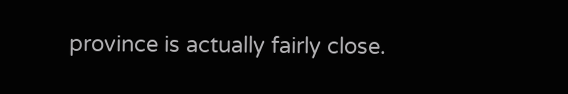province is actually fairly close.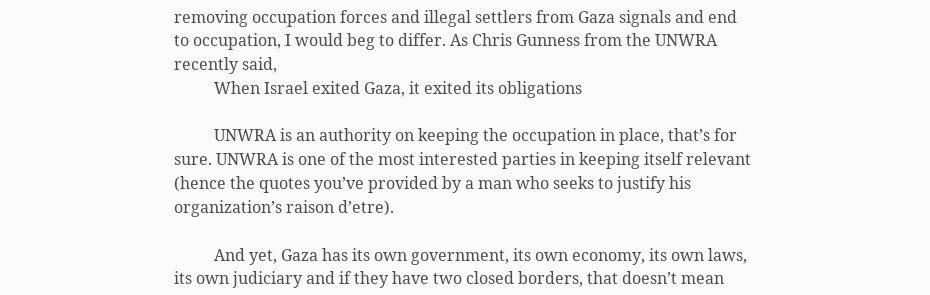removing occupation forces and illegal settlers from Gaza signals and end to occupation, I would beg to differ. As Chris Gunness from the UNWRA recently said,
          When Israel exited Gaza, it exited its obligations

          UNWRA is an authority on keeping the occupation in place, that’s for sure. UNWRA is one of the most interested parties in keeping itself relevant (hence the quotes you’ve provided by a man who seeks to justify his organization’s raison d’etre).

          And yet, Gaza has its own government, its own economy, its own laws, its own judiciary and if they have two closed borders, that doesn’t mean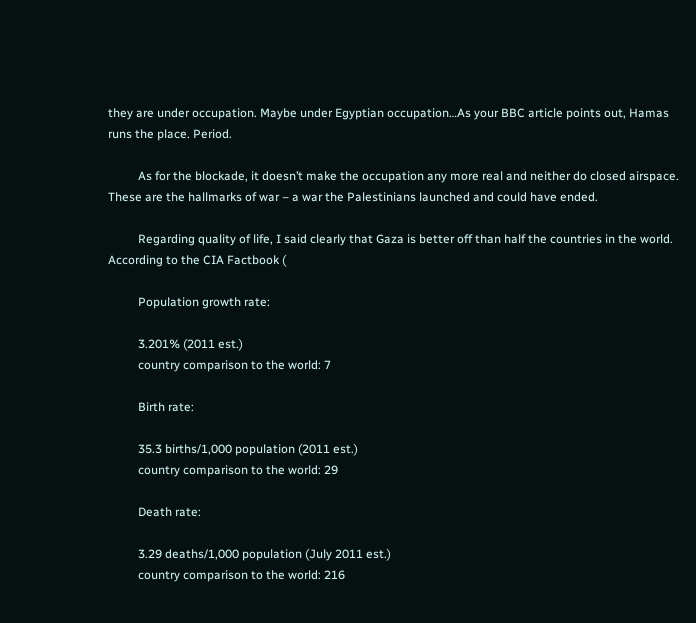they are under occupation. Maybe under Egyptian occupation…As your BBC article points out, Hamas runs the place. Period.

          As for the blockade, it doesn’t make the occupation any more real and neither do closed airspace. These are the hallmarks of war – a war the Palestinians launched and could have ended.

          Regarding quality of life, I said clearly that Gaza is better off than half the countries in the world. According to the CIA Factbook (

          Population growth rate:

          3.201% (2011 est.)
          country comparison to the world: 7

          Birth rate:

          35.3 births/1,000 population (2011 est.)
          country comparison to the world: 29

          Death rate:

          3.29 deaths/1,000 population (July 2011 est.)
          country comparison to the world: 216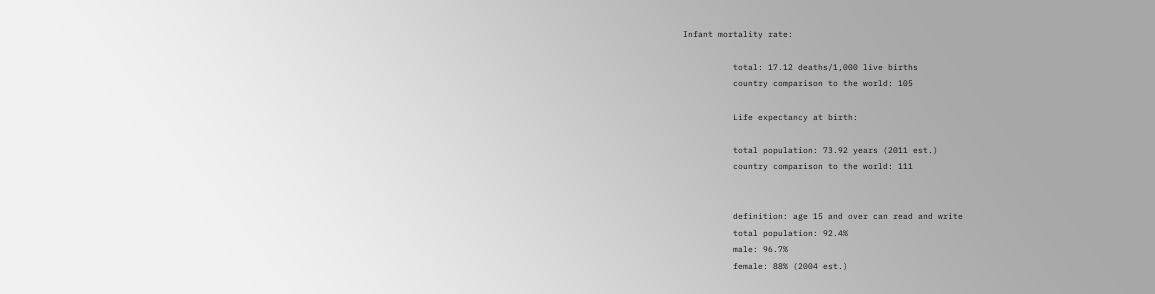Infant mortality rate:

          total: 17.12 deaths/1,000 live births
          country comparison to the world: 105

          Life expectancy at birth:

          total population: 73.92 years (2011 est.)
          country comparison to the world: 111


          definition: age 15 and over can read and write
          total population: 92.4%
          male: 96.7%
          female: 88% (2004 est.)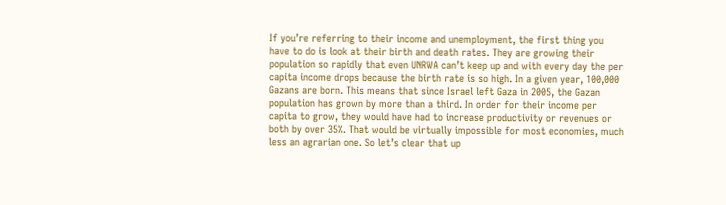If you’re referring to their income and unemployment, the first thing you have to do is look at their birth and death rates. They are growing their population so rapidly that even UNRWA can’t keep up and with every day the per capita income drops because the birth rate is so high. In a given year, 100,000 Gazans are born. This means that since Israel left Gaza in 2005, the Gazan population has grown by more than a third. In order for their income per capita to grow, they would have had to increase productivity or revenues or both by over 35%. That would be virtually impossible for most economies, much less an agrarian one. So let’s clear that up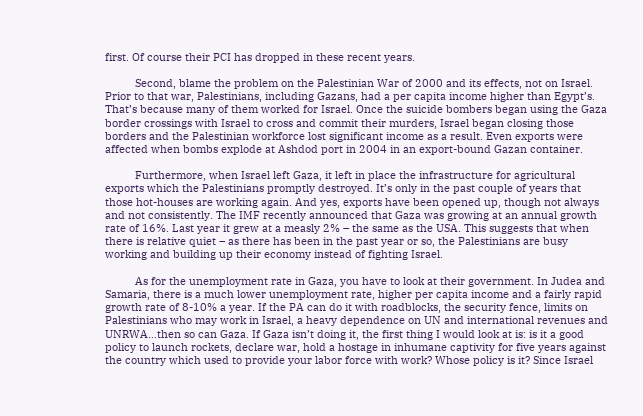first. Of course their PCI has dropped in these recent years.

          Second, blame the problem on the Palestinian War of 2000 and its effects, not on Israel. Prior to that war, Palestinians, including Gazans, had a per capita income higher than Egypt’s. That’s because many of them worked for Israel. Once the suicide bombers began using the Gaza border crossings with Israel to cross and commit their murders, Israel began closing those borders and the Palestinian workforce lost significant income as a result. Even exports were affected when bombs explode at Ashdod port in 2004 in an export-bound Gazan container.

          Furthermore, when Israel left Gaza, it left in place the infrastructure for agricultural exports which the Palestinians promptly destroyed. It’s only in the past couple of years that those hot-houses are working again. And yes, exports have been opened up, though not always and not consistently. The IMF recently announced that Gaza was growing at an annual growth rate of 16%. Last year it grew at a measly 2% – the same as the USA. This suggests that when there is relative quiet – as there has been in the past year or so, the Palestinians are busy working and building up their economy instead of fighting Israel.

          As for the unemployment rate in Gaza, you have to look at their government. In Judea and Samaria, there is a much lower unemployment rate, higher per capita income and a fairly rapid growth rate of 8-10% a year. If the PA can do it with roadblocks, the security fence, limits on Palestinians who may work in Israel, a heavy dependence on UN and international revenues and UNRWA…then so can Gaza. If Gaza isn’t doing it, the first thing I would look at is: is it a good policy to launch rockets, declare war, hold a hostage in inhumane captivity for five years against the country which used to provide your labor force with work? Whose policy is it? Since Israel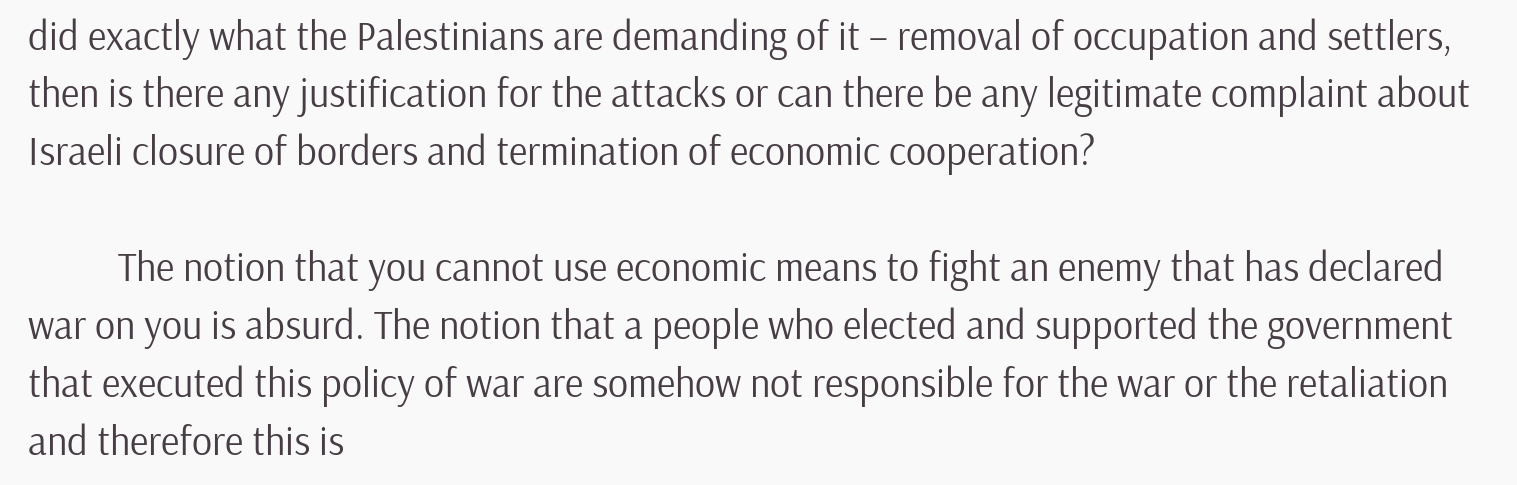did exactly what the Palestinians are demanding of it – removal of occupation and settlers, then is there any justification for the attacks or can there be any legitimate complaint about Israeli closure of borders and termination of economic cooperation?

          The notion that you cannot use economic means to fight an enemy that has declared war on you is absurd. The notion that a people who elected and supported the government that executed this policy of war are somehow not responsible for the war or the retaliation and therefore this is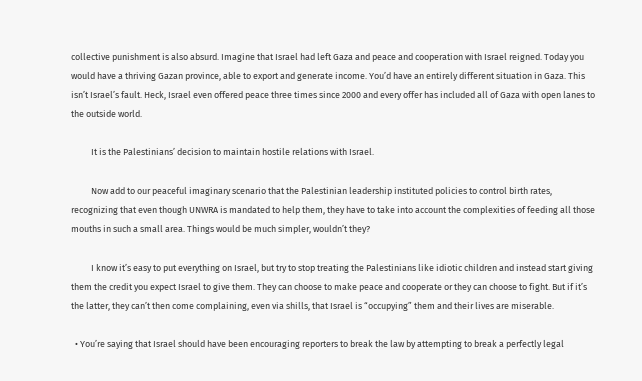collective punishment is also absurd. Imagine that Israel had left Gaza and peace and cooperation with Israel reigned. Today you would have a thriving Gazan province, able to export and generate income. You’d have an entirely different situation in Gaza. This isn’t Israel’s fault. Heck, Israel even offered peace three times since 2000 and every offer has included all of Gaza with open lanes to the outside world.

          It is the Palestinians’ decision to maintain hostile relations with Israel.

          Now add to our peaceful imaginary scenario that the Palestinian leadership instituted policies to control birth rates, recognizing that even though UNWRA is mandated to help them, they have to take into account the complexities of feeding all those mouths in such a small area. Things would be much simpler, wouldn’t they?

          I know it’s easy to put everything on Israel, but try to stop treating the Palestinians like idiotic children and instead start giving them the credit you expect Israel to give them. They can choose to make peace and cooperate or they can choose to fight. But if it’s the latter, they can’t then come complaining, even via shills, that Israel is “occupying” them and their lives are miserable.

  • You’re saying that Israel should have been encouraging reporters to break the law by attempting to break a perfectly legal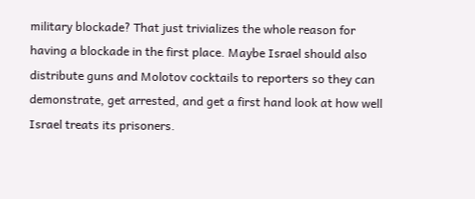military blockade? That just trivializes the whole reason for having a blockade in the first place. Maybe Israel should also distribute guns and Molotov cocktails to reporters so they can demonstrate, get arrested, and get a first hand look at how well Israel treats its prisoners.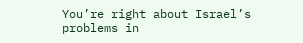You’re right about Israel’s problems in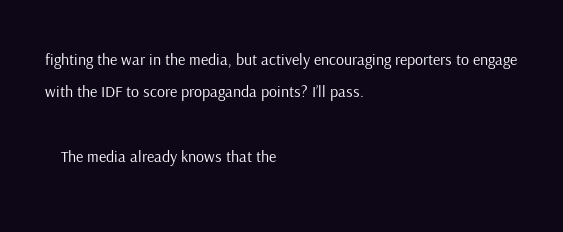fighting the war in the media, but actively encouraging reporters to engage with the IDF to score propaganda points? I’ll pass.

    The media already knows that the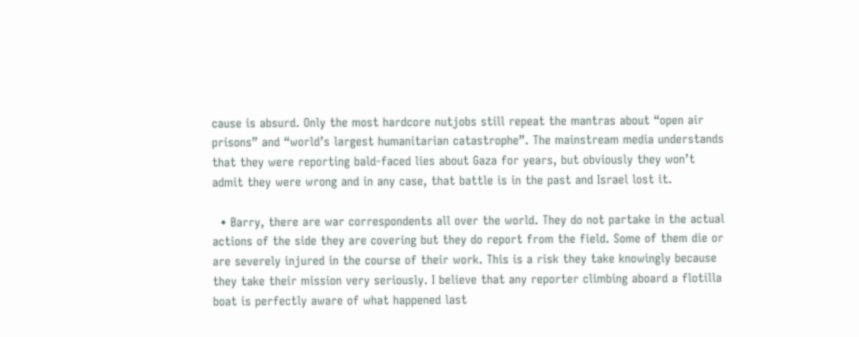cause is absurd. Only the most hardcore nutjobs still repeat the mantras about “open air prisons” and “world’s largest humanitarian catastrophe”. The mainstream media understands that they were reporting bald-faced lies about Gaza for years, but obviously they won’t admit they were wrong and in any case, that battle is in the past and Israel lost it.

  • Barry, there are war correspondents all over the world. They do not partake in the actual actions of the side they are covering but they do report from the field. Some of them die or are severely injured in the course of their work. This is a risk they take knowingly because they take their mission very seriously. I believe that any reporter climbing aboard a flotilla boat is perfectly aware of what happened last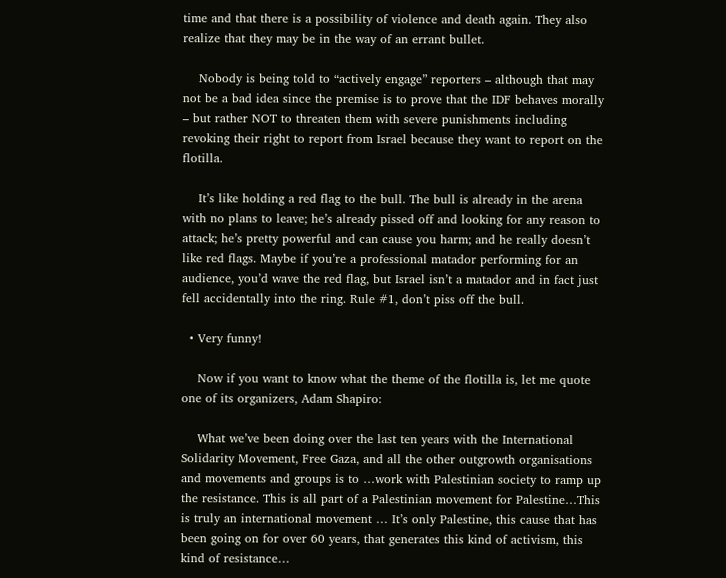time and that there is a possibility of violence and death again. They also realize that they may be in the way of an errant bullet.

    Nobody is being told to “actively engage” reporters – although that may not be a bad idea since the premise is to prove that the IDF behaves morally – but rather NOT to threaten them with severe punishments including revoking their right to report from Israel because they want to report on the flotilla.

    It’s like holding a red flag to the bull. The bull is already in the arena with no plans to leave; he’s already pissed off and looking for any reason to attack; he’s pretty powerful and can cause you harm; and he really doesn’t like red flags. Maybe if you’re a professional matador performing for an audience, you’d wave the red flag, but Israel isn’t a matador and in fact just fell accidentally into the ring. Rule #1, don’t piss off the bull.

  • Very funny!

    Now if you want to know what the theme of the flotilla is, let me quote one of its organizers, Adam Shapiro:

    What we’ve been doing over the last ten years with the International Solidarity Movement, Free Gaza, and all the other outgrowth organisations and movements and groups is to …work with Palestinian society to ramp up the resistance. This is all part of a Palestinian movement for Palestine…This is truly an international movement … It’s only Palestine, this cause that has been going on for over 60 years, that generates this kind of activism, this kind of resistance…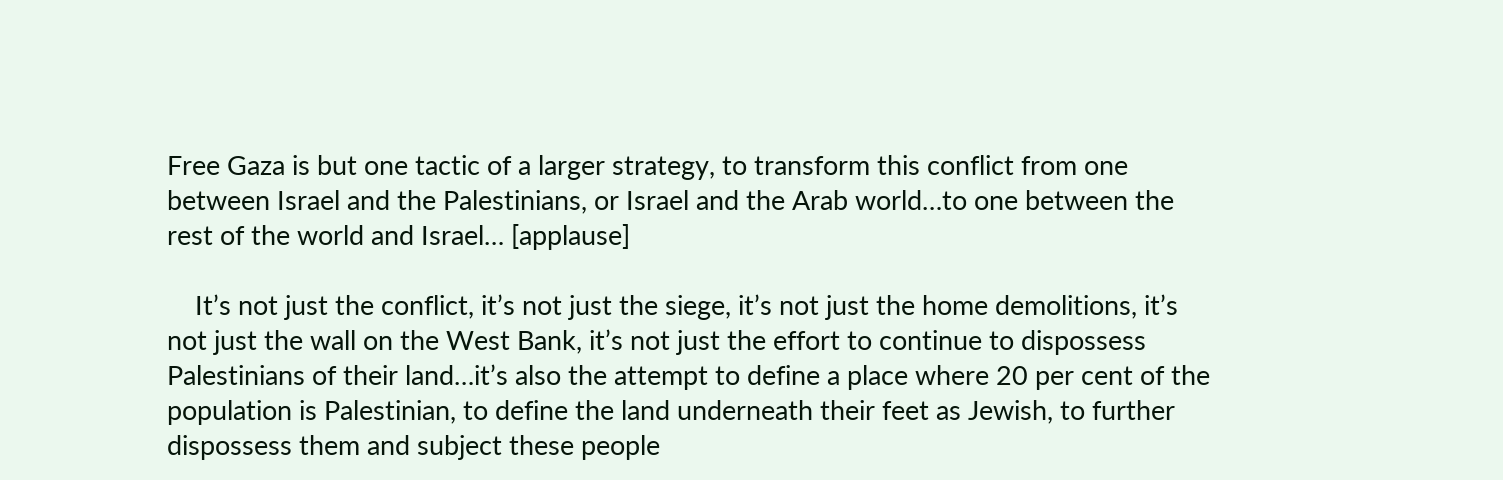Free Gaza is but one tactic of a larger strategy, to transform this conflict from one between Israel and the Palestinians, or Israel and the Arab world…to one between the rest of the world and Israel… [applause]

    It’s not just the conflict, it’s not just the siege, it’s not just the home demolitions, it’s not just the wall on the West Bank, it’s not just the effort to continue to dispossess Palestinians of their land…it’s also the attempt to define a place where 20 per cent of the population is Palestinian, to define the land underneath their feet as Jewish, to further dispossess them and subject these people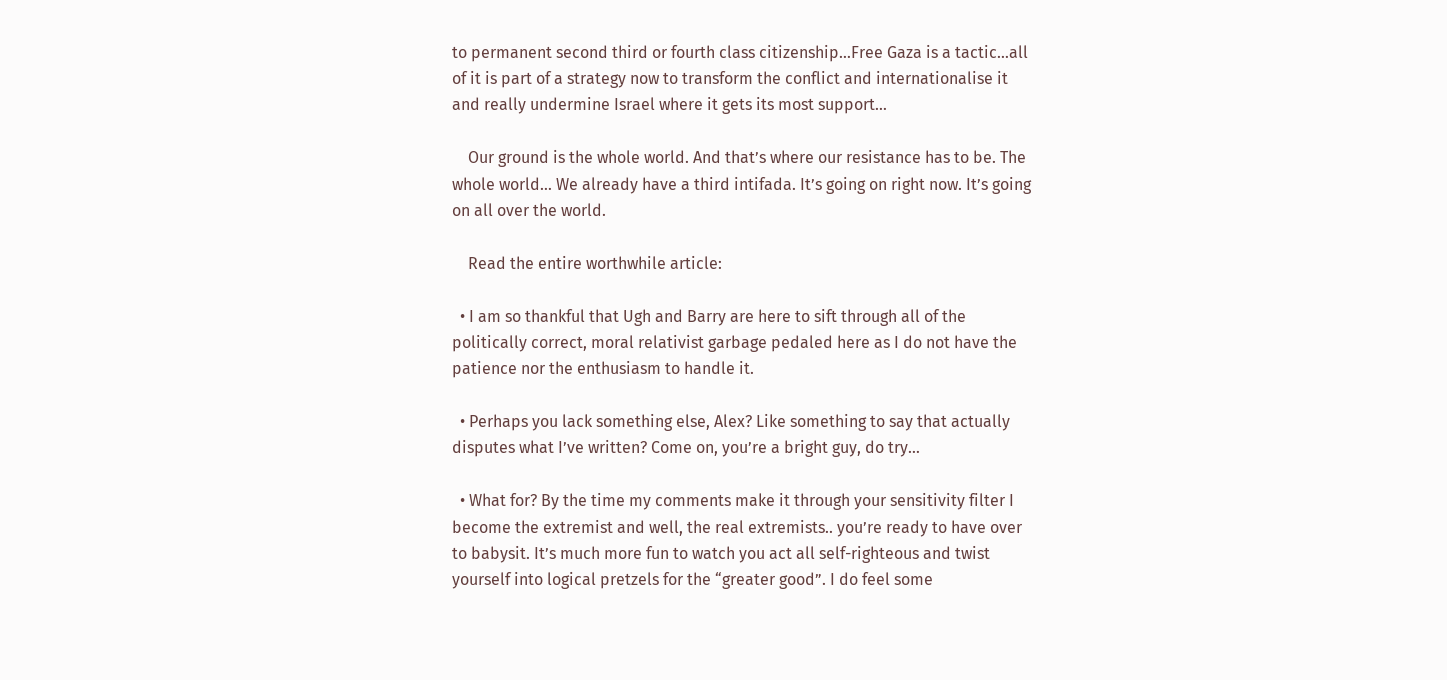to permanent second third or fourth class citizenship…Free Gaza is a tactic…all of it is part of a strategy now to transform the conflict and internationalise it and really undermine Israel where it gets its most support…

    Our ground is the whole world. And that’s where our resistance has to be. The whole world… We already have a third intifada. It’s going on right now. It’s going on all over the world.

    Read the entire worthwhile article:

  • I am so thankful that Ugh and Barry are here to sift through all of the politically correct, moral relativist garbage pedaled here as I do not have the patience nor the enthusiasm to handle it.

  • Perhaps you lack something else, Alex? Like something to say that actually disputes what I’ve written? Come on, you’re a bright guy, do try…

  • What for? By the time my comments make it through your sensitivity filter I become the extremist and well, the real extremists.. you’re ready to have over to babysit. It’s much more fun to watch you act all self-righteous and twist yourself into logical pretzels for the “greater good”. I do feel some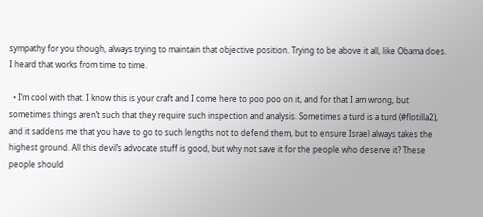sympathy for you though, always trying to maintain that objective position. Trying to be above it all, like Obama does. I heard that works from time to time.

  • I’m cool with that. I know this is your craft and I come here to poo poo on it, and for that I am wrong, but sometimes things aren’t such that they require such inspection and analysis. Sometimes a turd is a turd (#flotilla2), and it saddens me that you have to go to such lengths not to defend them, but to ensure Israel always takes the highest ground. All this devil’s advocate stuff is good, but why not save it for the people who deserve it? These people should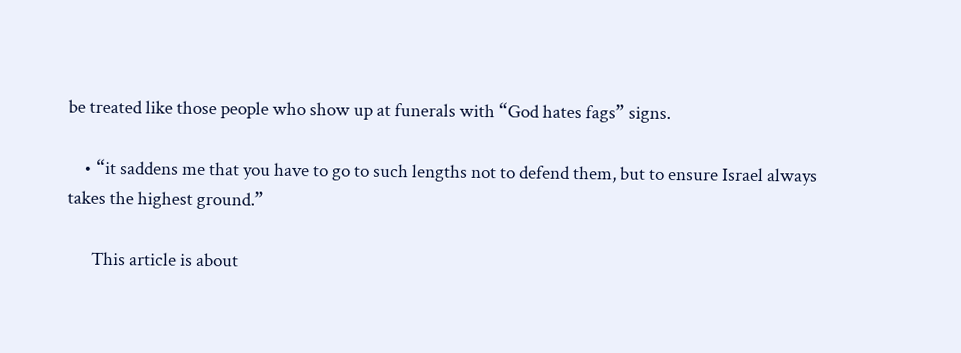be treated like those people who show up at funerals with “God hates fags” signs.

    • “it saddens me that you have to go to such lengths not to defend them, but to ensure Israel always takes the highest ground.”

      This article is about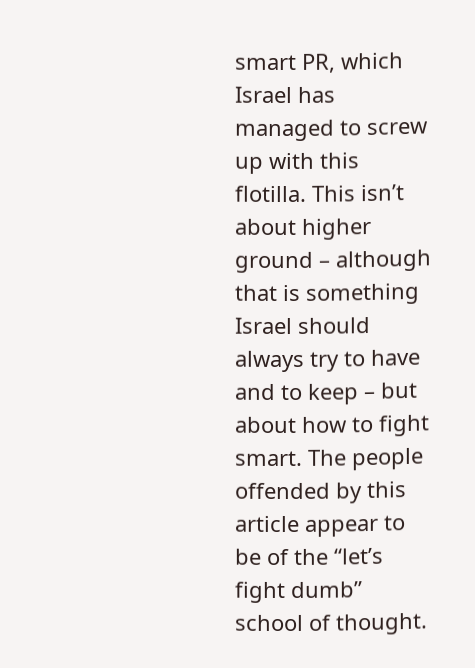smart PR, which Israel has managed to screw up with this flotilla. This isn’t about higher ground – although that is something Israel should always try to have and to keep – but about how to fight smart. The people offended by this article appear to be of the “let’s fight dumb” school of thought.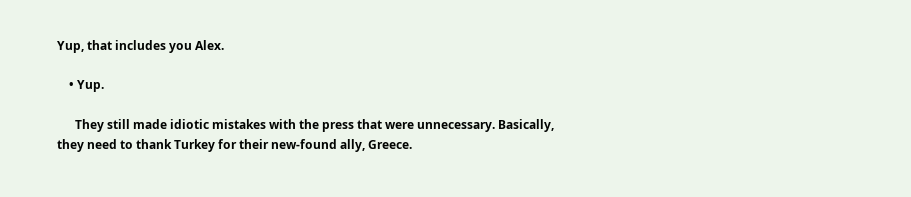Yup, that includes you Alex.

    • Yup.

      They still made idiotic mistakes with the press that were unnecessary. Basically, they need to thank Turkey for their new-found ally, Greece.